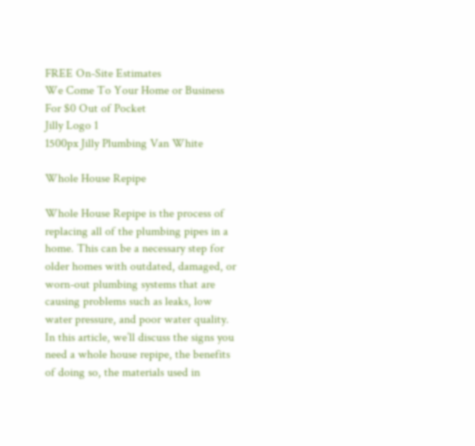FREE On-Site Estimates
We Come To Your Home or Business For $0 Out of Pocket
Jilly Logo 1
1500px Jilly Plumbing Van White

Whole House Repipe

Whole House Repipe is the process of replacing all of the plumbing pipes in a home. This can be a necessary step for older homes with outdated, damaged, or worn-out plumbing systems that are causing problems such as leaks, low water pressure, and poor water quality. In this article, we’ll discuss the signs you need a whole house repipe, the benefits of doing so, the materials used in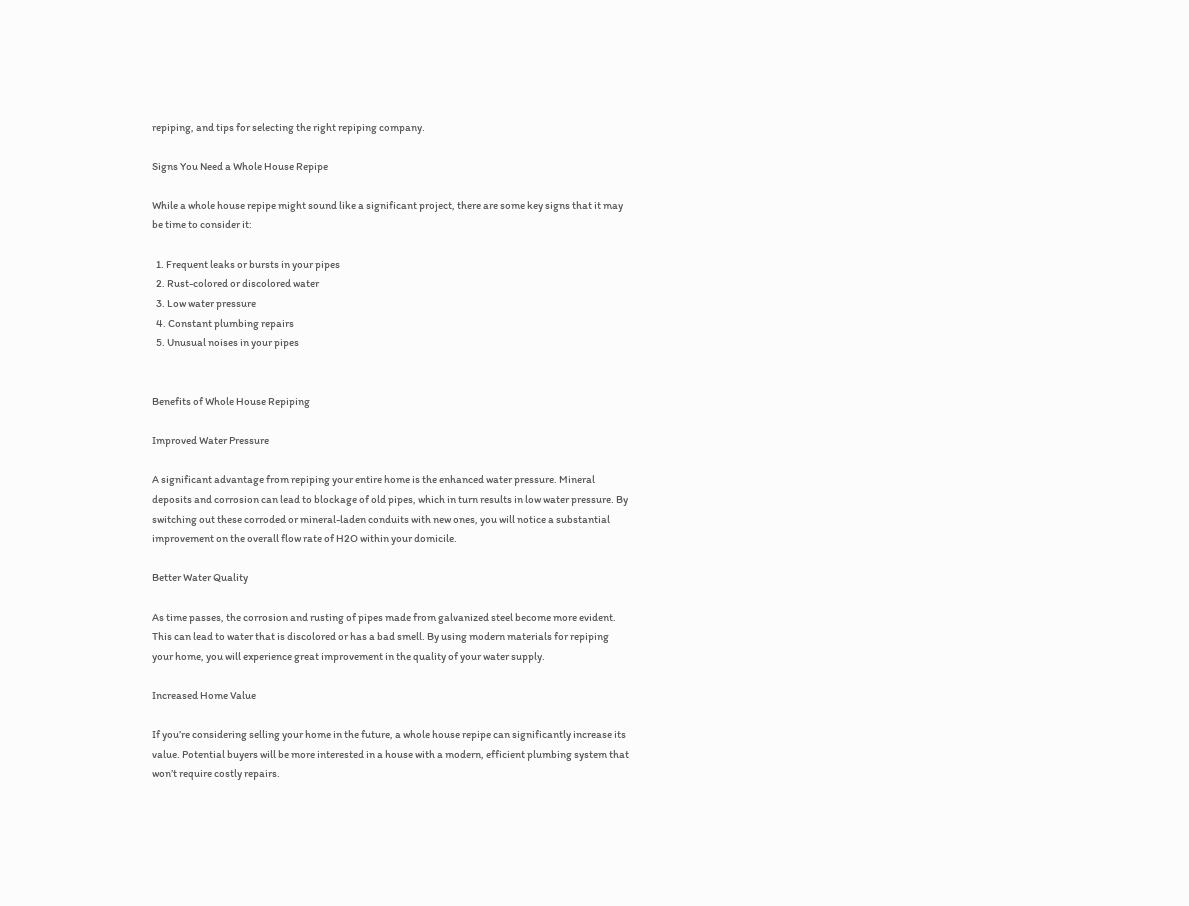repiping, and tips for selecting the right repiping company.

Signs You Need a Whole House Repipe

While a whole house repipe might sound like a significant project, there are some key signs that it may be time to consider it:

  1. Frequent leaks or bursts in your pipes
  2. Rust-colored or discolored water
  3. Low water pressure
  4. Constant plumbing repairs
  5. Unusual noises in your pipes


Benefits of Whole House Repiping

Improved Water Pressure

A significant advantage from repiping your entire home is the enhanced water pressure. Mineral deposits and corrosion can lead to blockage of old pipes, which in turn results in low water pressure. By switching out these corroded or mineral-laden conduits with new ones, you will notice a substantial improvement on the overall flow rate of H2O within your domicile.

Better Water Quality

As time passes, the corrosion and rusting of pipes made from galvanized steel become more evident. This can lead to water that is discolored or has a bad smell. By using modern materials for repiping your home, you will experience great improvement in the quality of your water supply.

Increased Home Value

If you’re considering selling your home in the future, a whole house repipe can significantly increase its value. Potential buyers will be more interested in a house with a modern, efficient plumbing system that won’t require costly repairs.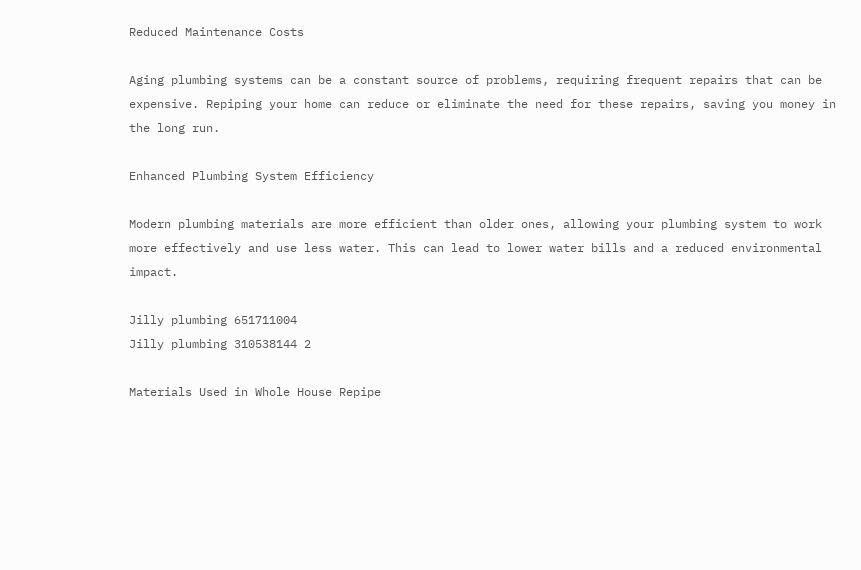Reduced Maintenance Costs

Aging plumbing systems can be a constant source of problems, requiring frequent repairs that can be expensive. Repiping your home can reduce or eliminate the need for these repairs, saving you money in the long run.

Enhanced Plumbing System Efficiency

Modern plumbing materials are more efficient than older ones, allowing your plumbing system to work more effectively and use less water. This can lead to lower water bills and a reduced environmental impact.

Jilly plumbing 651711004
Jilly plumbing 310538144 2

Materials Used in Whole House Repipe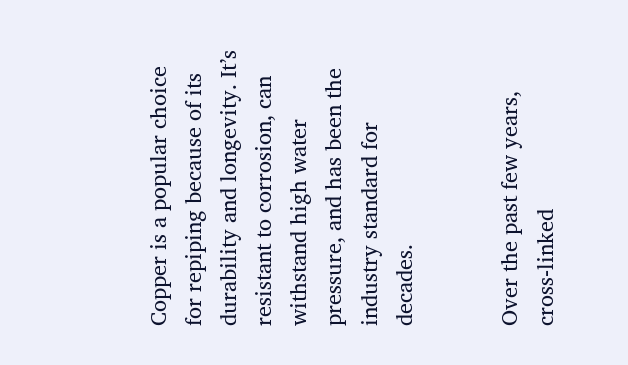Copper is a popular choice for repiping because of its durability and longevity. It’s resistant to corrosion, can withstand high water pressure, and has been the industry standard for decades.


Over the past few years, cross-linked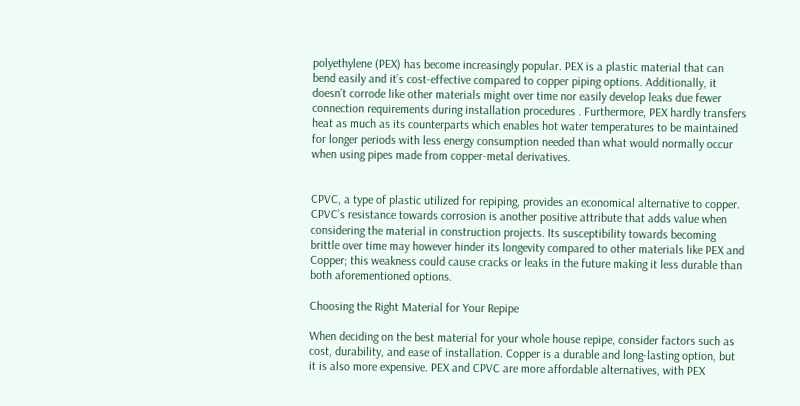polyethylene (PEX) has become increasingly popular. PEX is a plastic material that can bend easily and it’s cost-effective compared to copper piping options. Additionally, it doesn’t corrode like other materials might over time nor easily develop leaks due fewer connection requirements during installation procedures . Furthermore, PEX hardly transfers heat as much as its counterparts which enables hot water temperatures to be maintained for longer periods with less energy consumption needed than what would normally occur when using pipes made from copper-metal derivatives.


CPVC, a type of plastic utilized for repiping, provides an economical alternative to copper. CPVC’s resistance towards corrosion is another positive attribute that adds value when considering the material in construction projects. Its susceptibility towards becoming brittle over time may however hinder its longevity compared to other materials like PEX and Copper; this weakness could cause cracks or leaks in the future making it less durable than both aforementioned options.

Choosing the Right Material for Your Repipe

When deciding on the best material for your whole house repipe, consider factors such as cost, durability, and ease of installation. Copper is a durable and long-lasting option, but it is also more expensive. PEX and CPVC are more affordable alternatives, with PEX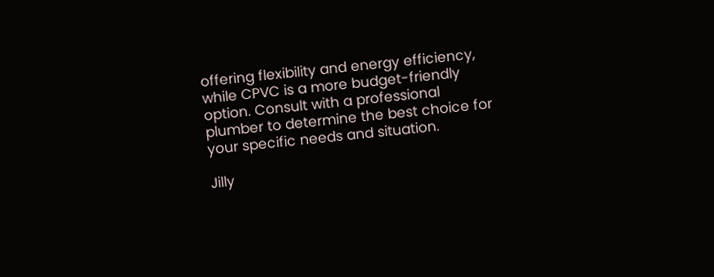offering flexibility and energy efficiency, while CPVC is a more budget-friendly option. Consult with a professional plumber to determine the best choice for your specific needs and situation.

Jilly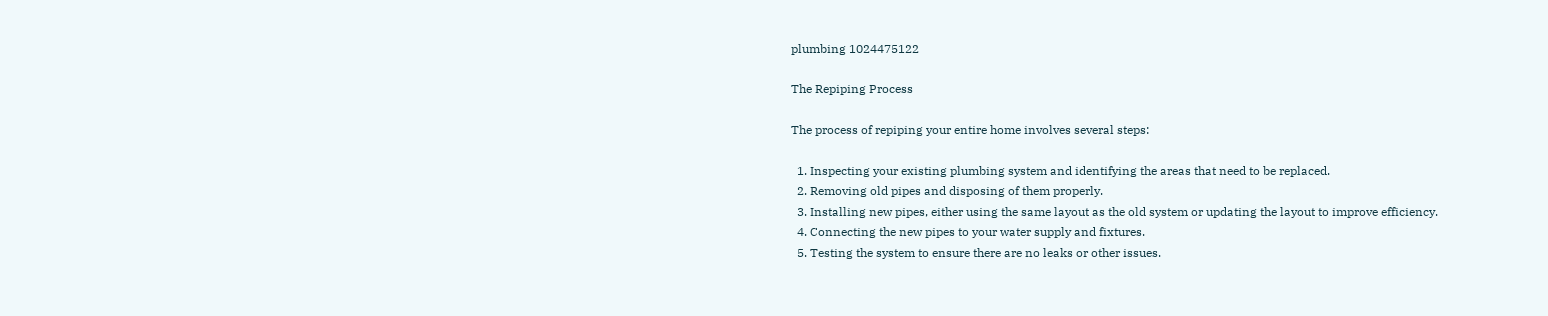plumbing 1024475122

The Repiping Process

The process of repiping your entire home involves several steps:

  1. Inspecting your existing plumbing system and identifying the areas that need to be replaced.
  2. Removing old pipes and disposing of them properly.
  3. Installing new pipes, either using the same layout as the old system or updating the layout to improve efficiency.
  4. Connecting the new pipes to your water supply and fixtures.
  5. Testing the system to ensure there are no leaks or other issues.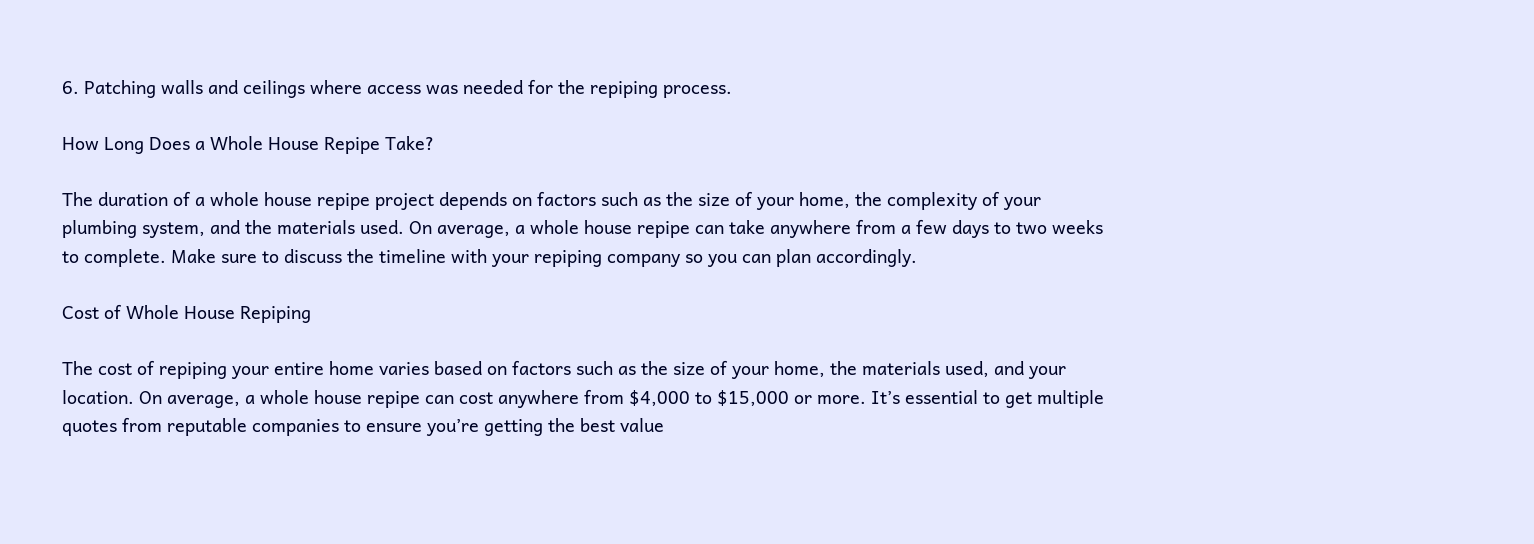6. Patching walls and ceilings where access was needed for the repiping process.

How Long Does a Whole House Repipe Take?

The duration of a whole house repipe project depends on factors such as the size of your home, the complexity of your plumbing system, and the materials used. On average, a whole house repipe can take anywhere from a few days to two weeks to complete. Make sure to discuss the timeline with your repiping company so you can plan accordingly.

Cost of Whole House Repiping

The cost of repiping your entire home varies based on factors such as the size of your home, the materials used, and your location. On average, a whole house repipe can cost anywhere from $4,000 to $15,000 or more. It’s essential to get multiple quotes from reputable companies to ensure you’re getting the best value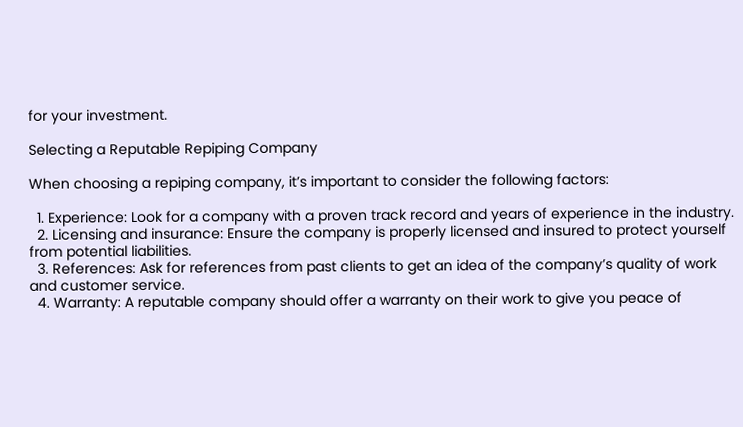for your investment.

Selecting a Reputable Repiping Company

When choosing a repiping company, it’s important to consider the following factors:

  1. Experience: Look for a company with a proven track record and years of experience in the industry.
  2. Licensing and insurance: Ensure the company is properly licensed and insured to protect yourself from potential liabilities.
  3. References: Ask for references from past clients to get an idea of the company’s quality of work and customer service.
  4. Warranty: A reputable company should offer a warranty on their work to give you peace of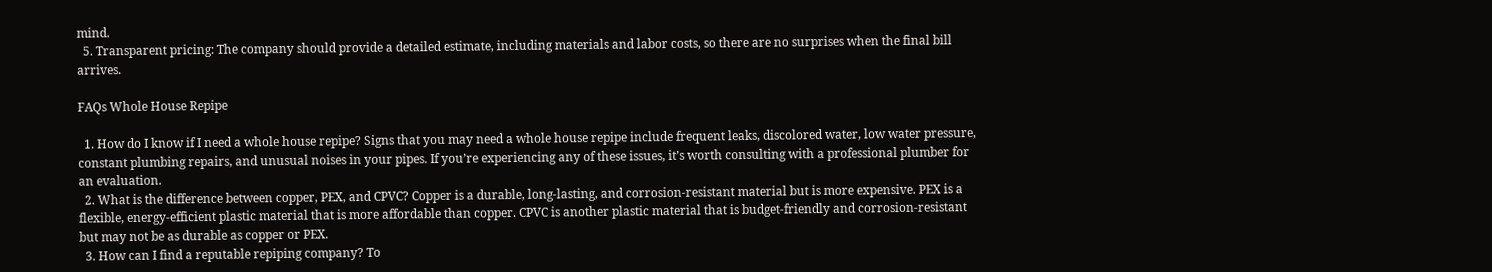mind.
  5. Transparent pricing: The company should provide a detailed estimate, including materials and labor costs, so there are no surprises when the final bill arrives.

FAQs Whole House Repipe

  1. How do I know if I need a whole house repipe? Signs that you may need a whole house repipe include frequent leaks, discolored water, low water pressure, constant plumbing repairs, and unusual noises in your pipes. If you’re experiencing any of these issues, it’s worth consulting with a professional plumber for an evaluation.
  2. What is the difference between copper, PEX, and CPVC? Copper is a durable, long-lasting, and corrosion-resistant material but is more expensive. PEX is a flexible, energy-efficient plastic material that is more affordable than copper. CPVC is another plastic material that is budget-friendly and corrosion-resistant but may not be as durable as copper or PEX.
  3. How can I find a reputable repiping company? To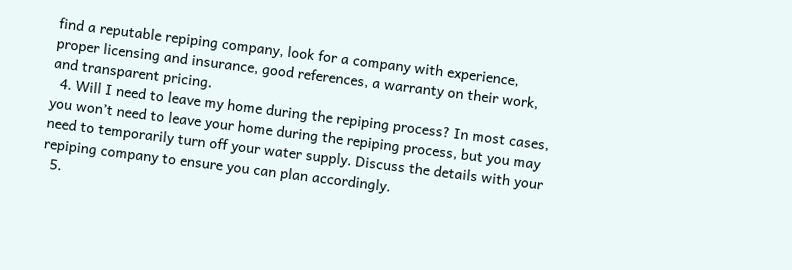find a reputable repiping company, look for a company with experience, proper licensing and insurance, good references, a warranty on their work, and transparent pricing.
  4. Will I need to leave my home during the repiping process? In most cases, you won’t need to leave your home during the repiping process, but you may need to temporarily turn off your water supply. Discuss the details with your repiping company to ensure you can plan accordingly.
  5.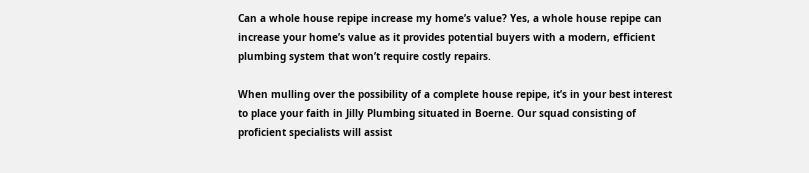Can a whole house repipe increase my home’s value? Yes, a whole house repipe can increase your home’s value as it provides potential buyers with a modern, efficient plumbing system that won’t require costly repairs.

When mulling over the possibility of a complete house repipe, it’s in your best interest to place your faith in Jilly Plumbing situated in Boerne. Our squad consisting of proficient specialists will assist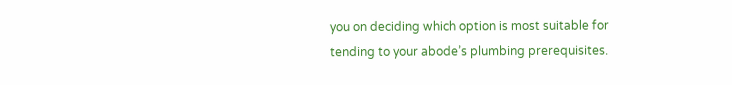you on deciding which option is most suitable for tending to your abode’s plumbing prerequisites.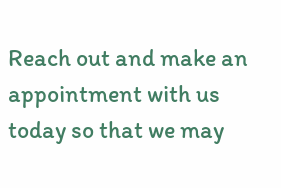Reach out and make an appointment with us today so that we may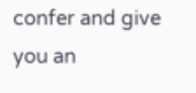confer and give you an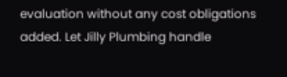evaluation without any cost obligations added. Let Jilly Plumbing handle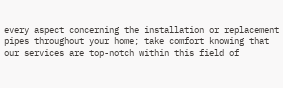every aspect concerning the installation or replacement pipes throughout your home; take comfort knowing that our services are top-notch within this field of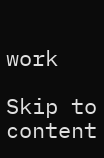work

Skip to content